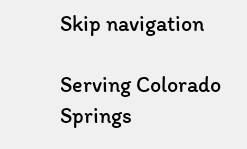Skip navigation

Serving Colorado Springs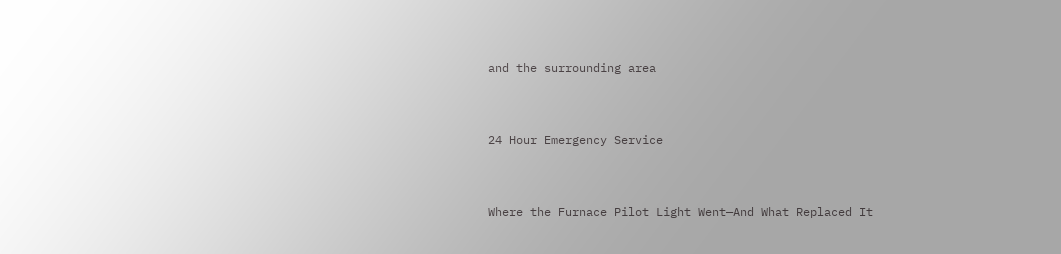and the surrounding area


24 Hour Emergency Service


Where the Furnace Pilot Light Went—And What Replaced It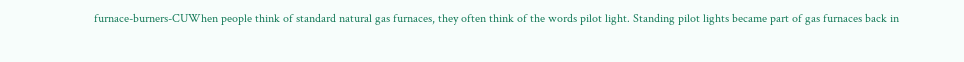furnace-burners-CUWhen people think of standard natural gas furnaces, they often think of the words pilot light. Standing pilot lights became part of gas furnaces back in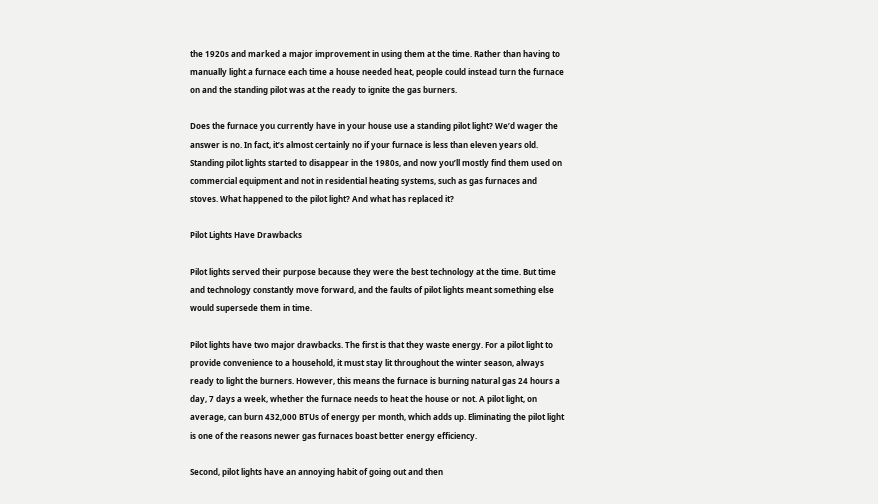the 1920s and marked a major improvement in using them at the time. Rather than having to manually light a furnace each time a house needed heat, people could instead turn the furnace on and the standing pilot was at the ready to ignite the gas burners.

Does the furnace you currently have in your house use a standing pilot light? We’d wager the answer is no. In fact, it’s almost certainly no if your furnace is less than eleven years old. Standing pilot lights started to disappear in the 1980s, and now you’ll mostly find them used on commercial equipment and not in residential heating systems, such as gas furnaces and stoves. What happened to the pilot light? And what has replaced it?

Pilot Lights Have Drawbacks

Pilot lights served their purpose because they were the best technology at the time. But time and technology constantly move forward, and the faults of pilot lights meant something else would supersede them in time.

Pilot lights have two major drawbacks. The first is that they waste energy. For a pilot light to provide convenience to a household, it must stay lit throughout the winter season, always ready to light the burners. However, this means the furnace is burning natural gas 24 hours a day, 7 days a week, whether the furnace needs to heat the house or not. A pilot light, on average, can burn 432,000 BTUs of energy per month, which adds up. Eliminating the pilot light is one of the reasons newer gas furnaces boast better energy efficiency.

Second, pilot lights have an annoying habit of going out and then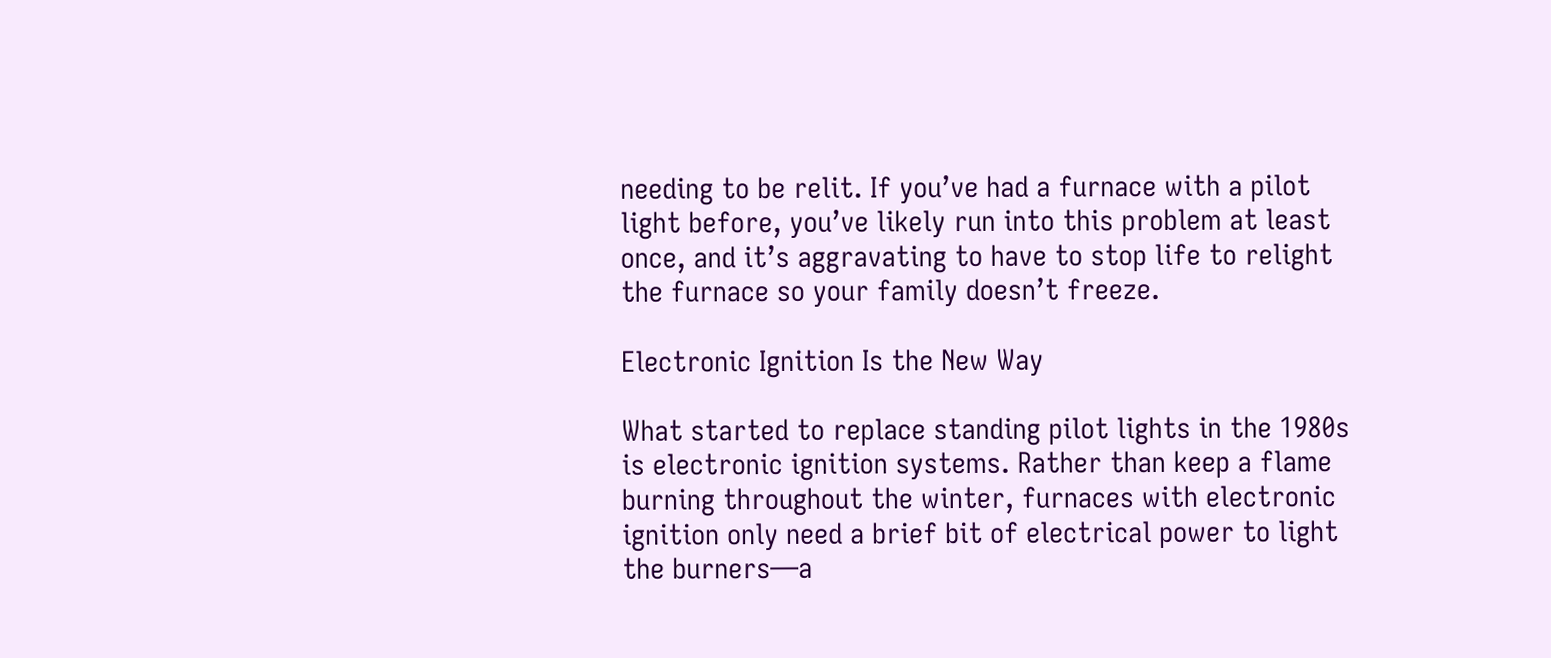needing to be relit. If you’ve had a furnace with a pilot light before, you’ve likely run into this problem at least once, and it’s aggravating to have to stop life to relight the furnace so your family doesn’t freeze.

Electronic Ignition Is the New Way

What started to replace standing pilot lights in the 1980s is electronic ignition systems. Rather than keep a flame burning throughout the winter, furnaces with electronic ignition only need a brief bit of electrical power to light the burners—a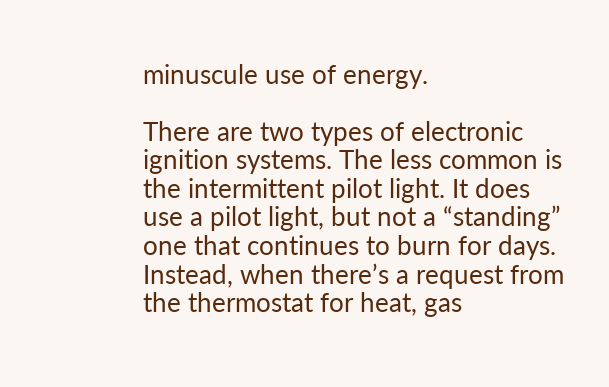minuscule use of energy.

There are two types of electronic ignition systems. The less common is the intermittent pilot light. It does use a pilot light, but not a “standing” one that continues to burn for days. Instead, when there’s a request from the thermostat for heat, gas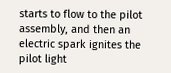starts to flow to the pilot assembly, and then an electric spark ignites the pilot light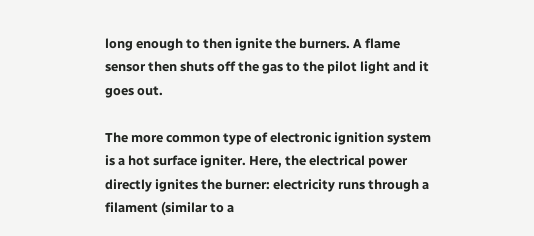long enough to then ignite the burners. A flame sensor then shuts off the gas to the pilot light and it goes out.

The more common type of electronic ignition system is a hot surface igniter. Here, the electrical power directly ignites the burner: electricity runs through a filament (similar to a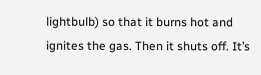lightbulb) so that it burns hot and ignites the gas. Then it shuts off. It’s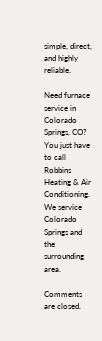simple, direct, and highly reliable.

Need furnace service in Colorado Springs, CO? You just have to call Robbins Heating & Air Conditioning. We service Colorado Springs and the surrounding area.

Comments are closed.